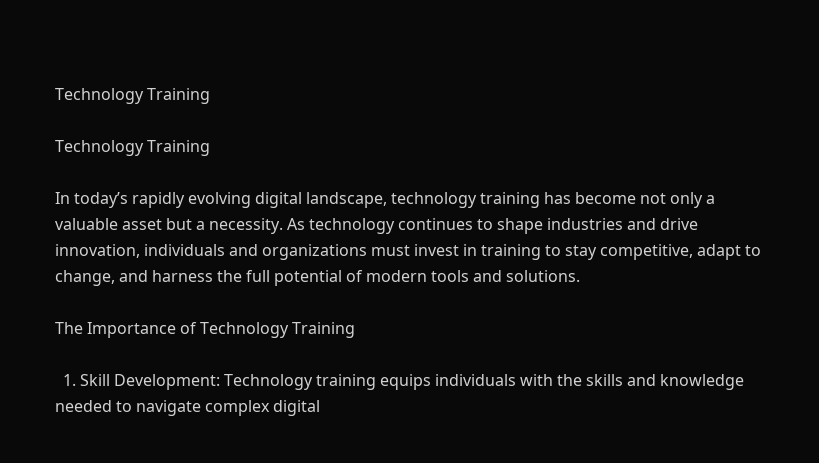Technology Training

Technology Training

In today’s rapidly evolving digital landscape, technology training has become not only a valuable asset but a necessity. As technology continues to shape industries and drive innovation, individuals and organizations must invest in training to stay competitive, adapt to change, and harness the full potential of modern tools and solutions.

The Importance of Technology Training

  1. Skill Development: Technology training equips individuals with the skills and knowledge needed to navigate complex digital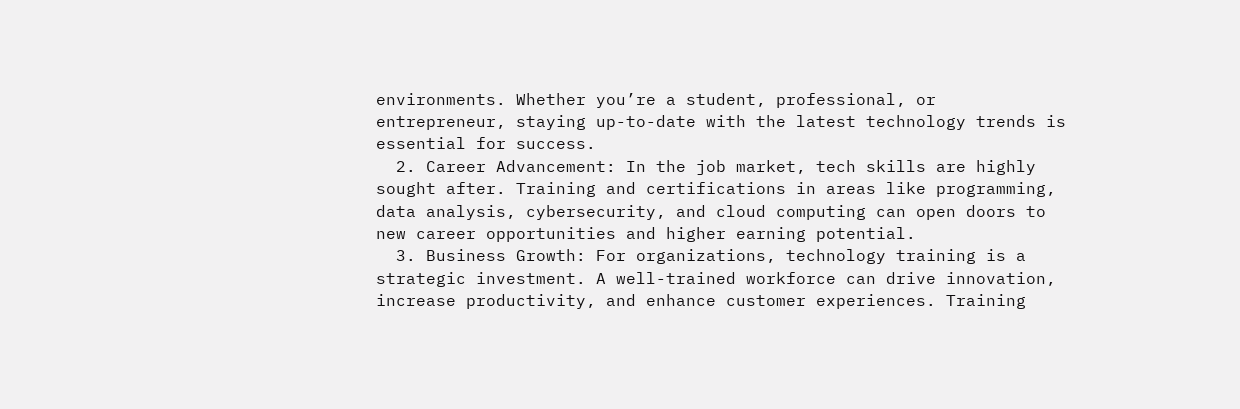environments. Whether you’re a student, professional, or entrepreneur, staying up-to-date with the latest technology trends is essential for success.
  2. Career Advancement: In the job market, tech skills are highly sought after. Training and certifications in areas like programming, data analysis, cybersecurity, and cloud computing can open doors to new career opportunities and higher earning potential.
  3. Business Growth: For organizations, technology training is a strategic investment. A well-trained workforce can drive innovation, increase productivity, and enhance customer experiences. Training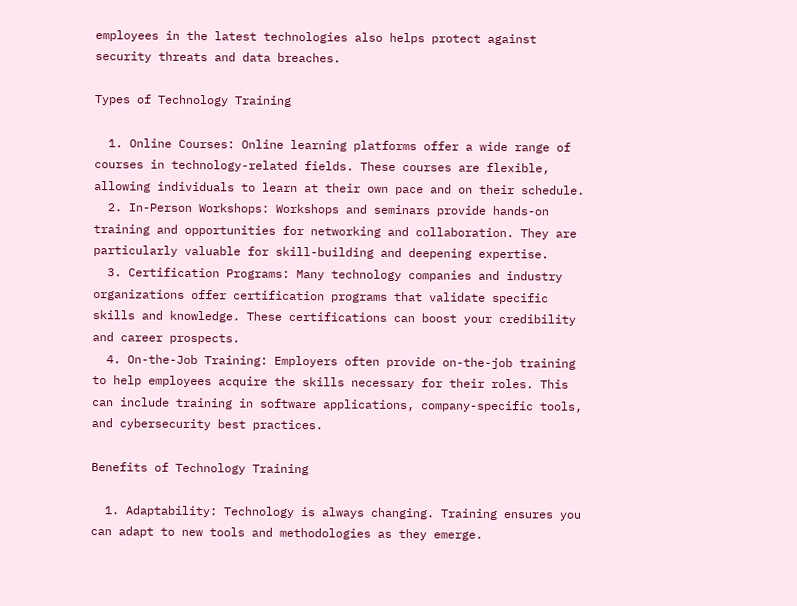employees in the latest technologies also helps protect against security threats and data breaches.

Types of Technology Training

  1. Online Courses: Online learning platforms offer a wide range of courses in technology-related fields. These courses are flexible, allowing individuals to learn at their own pace and on their schedule.
  2. In-Person Workshops: Workshops and seminars provide hands-on training and opportunities for networking and collaboration. They are particularly valuable for skill-building and deepening expertise.
  3. Certification Programs: Many technology companies and industry organizations offer certification programs that validate specific skills and knowledge. These certifications can boost your credibility and career prospects.
  4. On-the-Job Training: Employers often provide on-the-job training to help employees acquire the skills necessary for their roles. This can include training in software applications, company-specific tools, and cybersecurity best practices.

Benefits of Technology Training

  1. Adaptability: Technology is always changing. Training ensures you can adapt to new tools and methodologies as they emerge.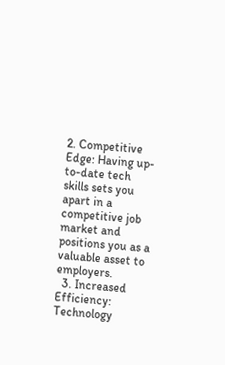2. Competitive Edge: Having up-to-date tech skills sets you apart in a competitive job market and positions you as a valuable asset to employers.
  3. Increased Efficiency: Technology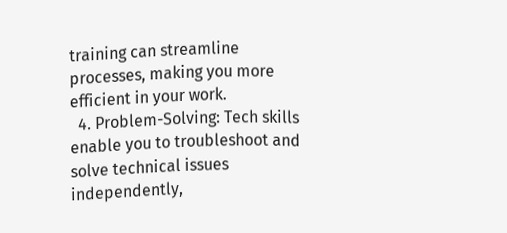training can streamline processes, making you more efficient in your work.
  4. Problem-Solving: Tech skills enable you to troubleshoot and solve technical issues independently,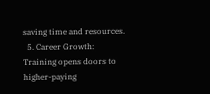saving time and resources.
  5. Career Growth: Training opens doors to higher-paying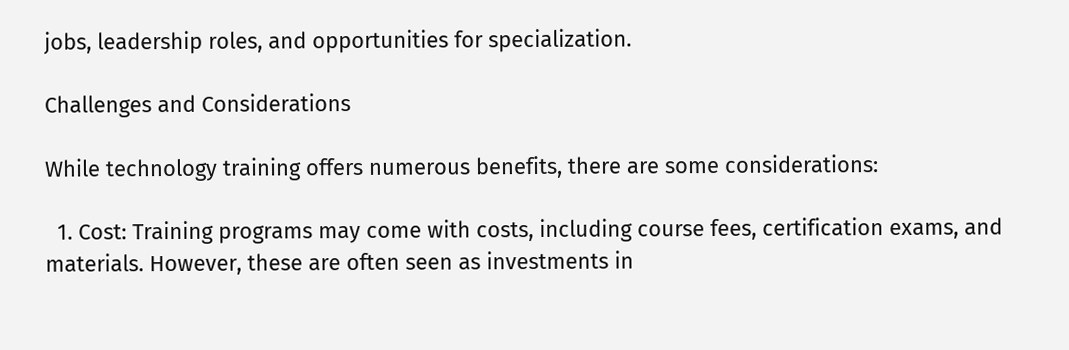jobs, leadership roles, and opportunities for specialization.

Challenges and Considerations

While technology training offers numerous benefits, there are some considerations:

  1. Cost: Training programs may come with costs, including course fees, certification exams, and materials. However, these are often seen as investments in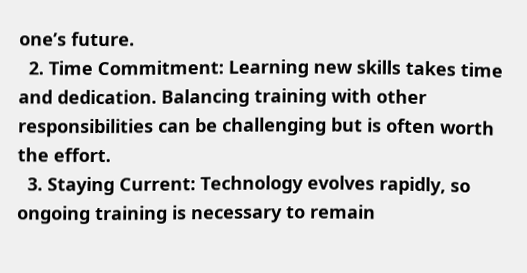one’s future.
  2. Time Commitment: Learning new skills takes time and dedication. Balancing training with other responsibilities can be challenging but is often worth the effort.
  3. Staying Current: Technology evolves rapidly, so ongoing training is necessary to remain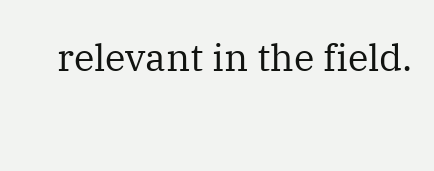relevant in the field.